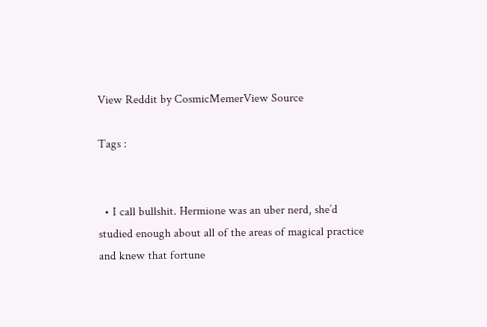View Reddit by CosmicMemerView Source

Tags :


  • I call bullshit. Hermione was an uber nerd, she’d studied enough about all of the areas of magical practice and knew that fortune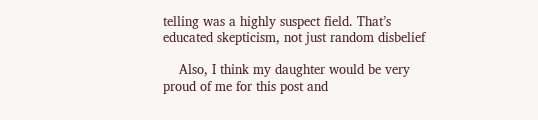telling was a highly suspect field. That’s educated skepticism, not just random disbelief

    Also, I think my daughter would be very proud of me for this post and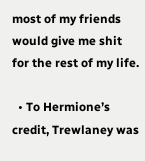most of my friends would give me shit for the rest of my life.

  • To Hermione’s credit, Trewlaney was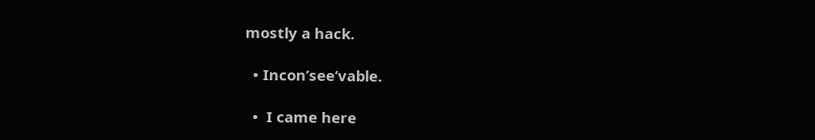mostly a hack.

  • Incon’see’vable.

  •  I came here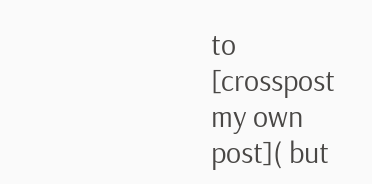to [crosspost my own post]( but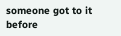someone got to it before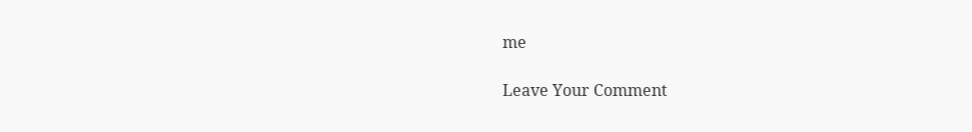me

Leave Your Comment